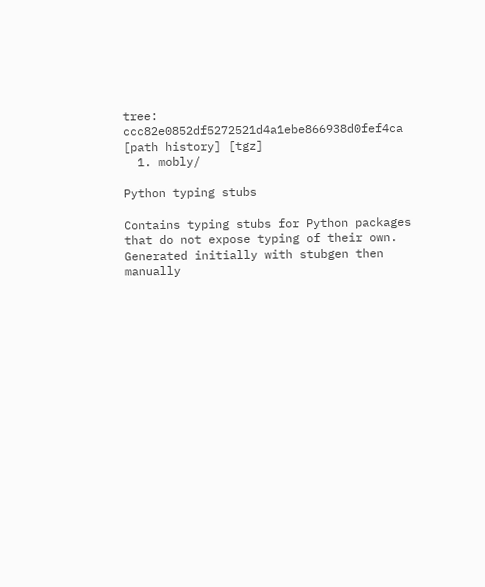tree: ccc82e0852df5272521d4a1ebe866938d0fef4ca [path history] [tgz]
  1. mobly/

Python typing stubs

Contains typing stubs for Python packages that do not expose typing of their own. Generated initially with stubgen then manually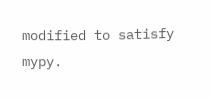modified to satisfy mypy.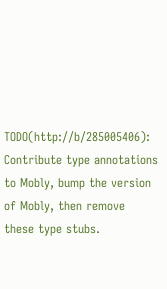TODO(http://b/285005406): Contribute type annotations to Mobly, bump the version of Mobly, then remove these type stubs.